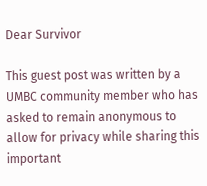Dear Survivor

This guest post was written by a UMBC community member who has asked to remain anonymous to allow for privacy while sharing this important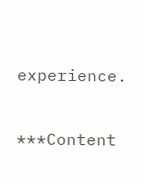experience.

***Content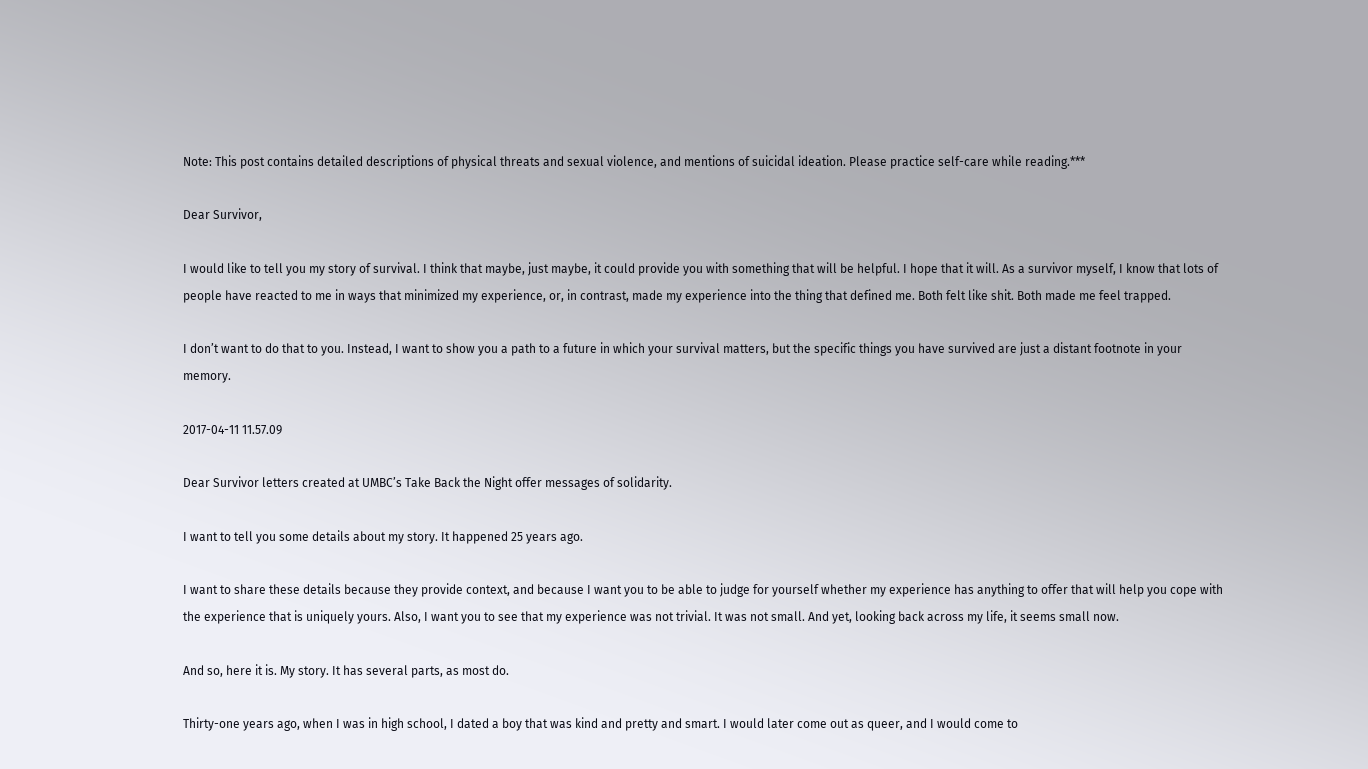Note: This post contains detailed descriptions of physical threats and sexual violence, and mentions of suicidal ideation. Please practice self-care while reading.***

Dear Survivor,

I would like to tell you my story of survival. I think that maybe, just maybe, it could provide you with something that will be helpful. I hope that it will. As a survivor myself, I know that lots of people have reacted to me in ways that minimized my experience, or, in contrast, made my experience into the thing that defined me. Both felt like shit. Both made me feel trapped.

I don’t want to do that to you. Instead, I want to show you a path to a future in which your survival matters, but the specific things you have survived are just a distant footnote in your memory.

2017-04-11 11.57.09

Dear Survivor letters created at UMBC’s Take Back the Night offer messages of solidarity.

I want to tell you some details about my story. It happened 25 years ago.

I want to share these details because they provide context, and because I want you to be able to judge for yourself whether my experience has anything to offer that will help you cope with the experience that is uniquely yours. Also, I want you to see that my experience was not trivial. It was not small. And yet, looking back across my life, it seems small now.

And so, here it is. My story. It has several parts, as most do.

Thirty-one years ago, when I was in high school, I dated a boy that was kind and pretty and smart. I would later come out as queer, and I would come to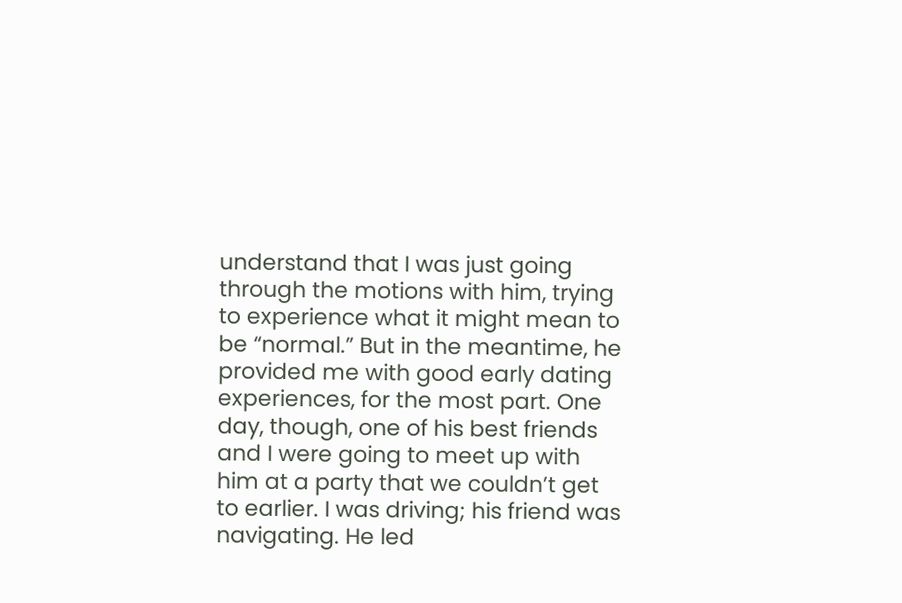understand that I was just going through the motions with him, trying to experience what it might mean to be “normal.” But in the meantime, he provided me with good early dating experiences, for the most part. One day, though, one of his best friends and I were going to meet up with him at a party that we couldn’t get to earlier. I was driving; his friend was navigating. He led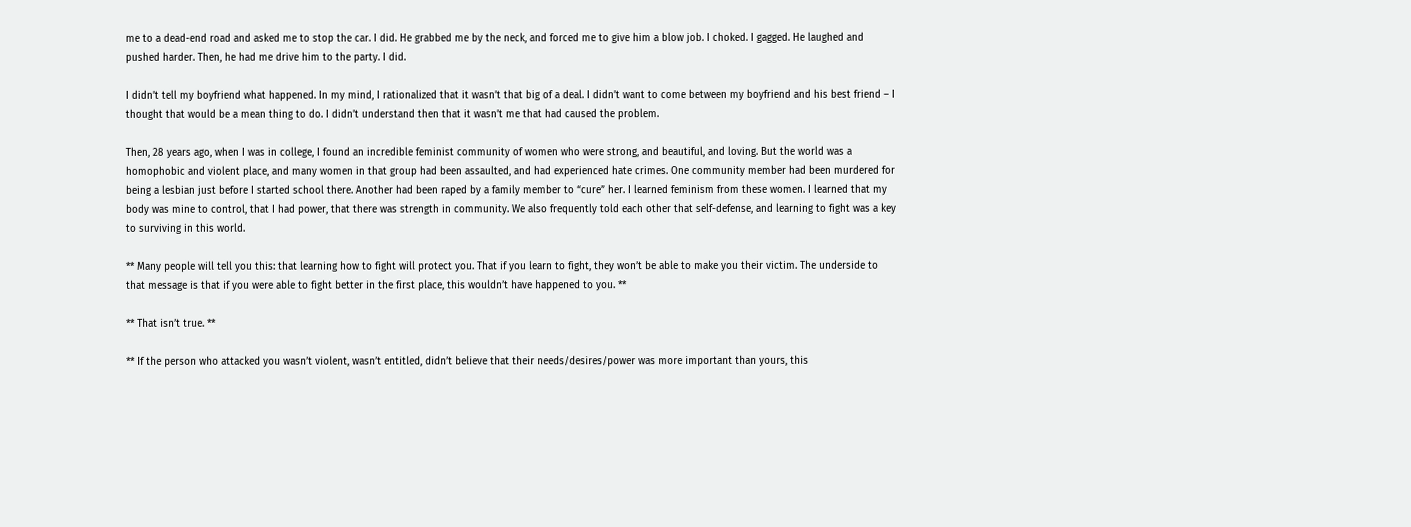me to a dead-end road and asked me to stop the car. I did. He grabbed me by the neck, and forced me to give him a blow job. I choked. I gagged. He laughed and pushed harder. Then, he had me drive him to the party. I did.

I didn’t tell my boyfriend what happened. In my mind, I rationalized that it wasn’t that big of a deal. I didn’t want to come between my boyfriend and his best friend – I thought that would be a mean thing to do. I didn’t understand then that it wasn’t me that had caused the problem.

Then, 28 years ago, when I was in college, I found an incredible feminist community of women who were strong, and beautiful, and loving. But the world was a homophobic and violent place, and many women in that group had been assaulted, and had experienced hate crimes. One community member had been murdered for being a lesbian just before I started school there. Another had been raped by a family member to “cure” her. I learned feminism from these women. I learned that my body was mine to control, that I had power, that there was strength in community. We also frequently told each other that self-defense, and learning to fight was a key to surviving in this world.

** Many people will tell you this: that learning how to fight will protect you. That if you learn to fight, they won’t be able to make you their victim. The underside to that message is that if you were able to fight better in the first place, this wouldn’t have happened to you. **

** That isn’t true. **

** If the person who attacked you wasn’t violent, wasn’t entitled, didn’t believe that their needs/desires/power was more important than yours, this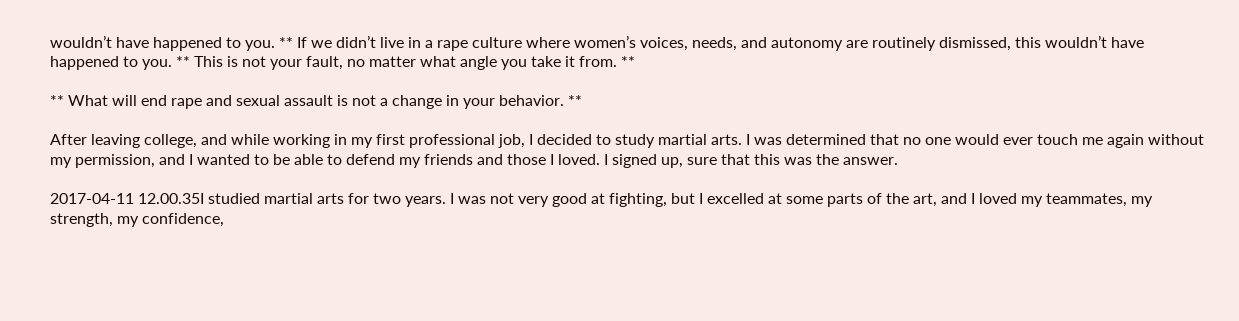wouldn’t have happened to you. ** If we didn’t live in a rape culture where women’s voices, needs, and autonomy are routinely dismissed, this wouldn’t have happened to you. ** This is not your fault, no matter what angle you take it from. **

** What will end rape and sexual assault is not a change in your behavior. **

After leaving college, and while working in my first professional job, I decided to study martial arts. I was determined that no one would ever touch me again without my permission, and I wanted to be able to defend my friends and those I loved. I signed up, sure that this was the answer.

2017-04-11 12.00.35I studied martial arts for two years. I was not very good at fighting, but I excelled at some parts of the art, and I loved my teammates, my strength, my confidence,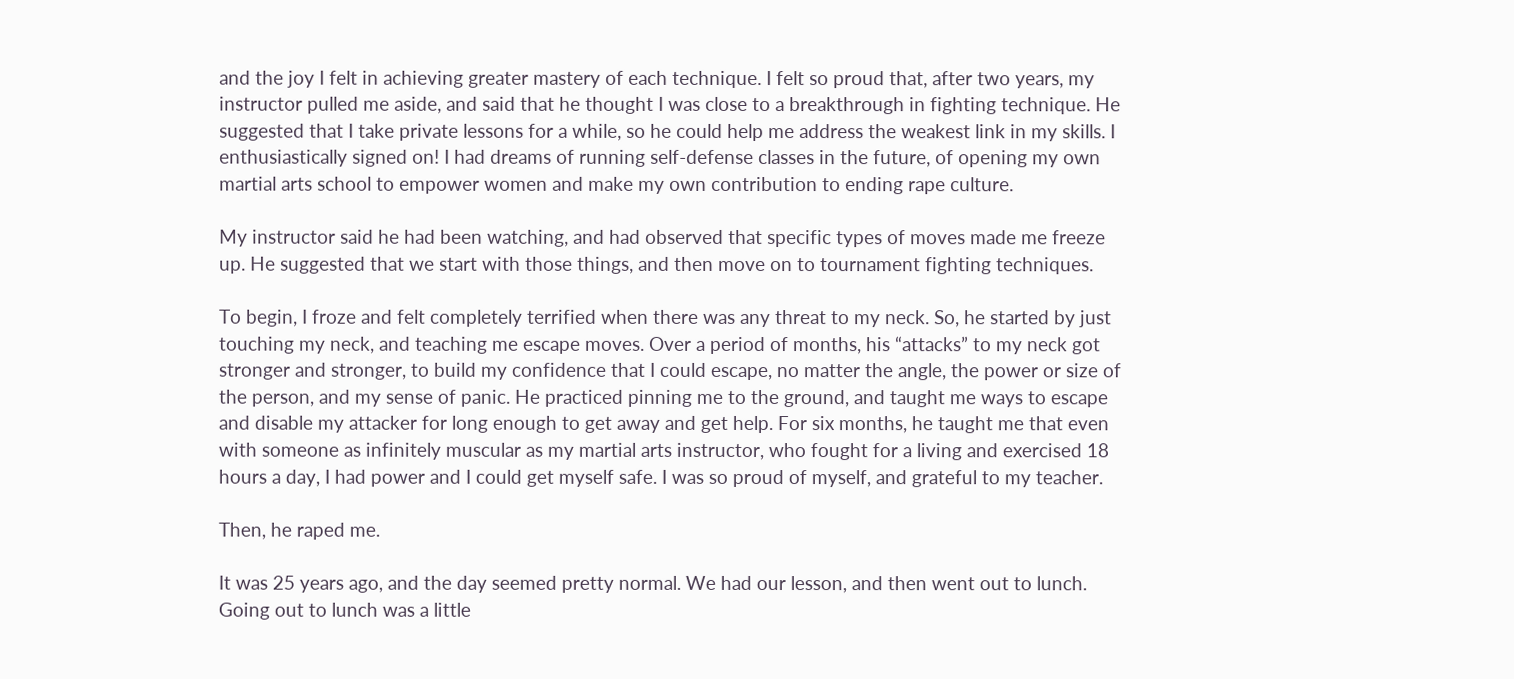and the joy I felt in achieving greater mastery of each technique. I felt so proud that, after two years, my instructor pulled me aside, and said that he thought I was close to a breakthrough in fighting technique. He suggested that I take private lessons for a while, so he could help me address the weakest link in my skills. I enthusiastically signed on! I had dreams of running self-defense classes in the future, of opening my own martial arts school to empower women and make my own contribution to ending rape culture.

My instructor said he had been watching, and had observed that specific types of moves made me freeze up. He suggested that we start with those things, and then move on to tournament fighting techniques.

To begin, I froze and felt completely terrified when there was any threat to my neck. So, he started by just touching my neck, and teaching me escape moves. Over a period of months, his “attacks” to my neck got stronger and stronger, to build my confidence that I could escape, no matter the angle, the power or size of the person, and my sense of panic. He practiced pinning me to the ground, and taught me ways to escape and disable my attacker for long enough to get away and get help. For six months, he taught me that even with someone as infinitely muscular as my martial arts instructor, who fought for a living and exercised 18 hours a day, I had power and I could get myself safe. I was so proud of myself, and grateful to my teacher.

Then, he raped me.

It was 25 years ago, and the day seemed pretty normal. We had our lesson, and then went out to lunch. Going out to lunch was a little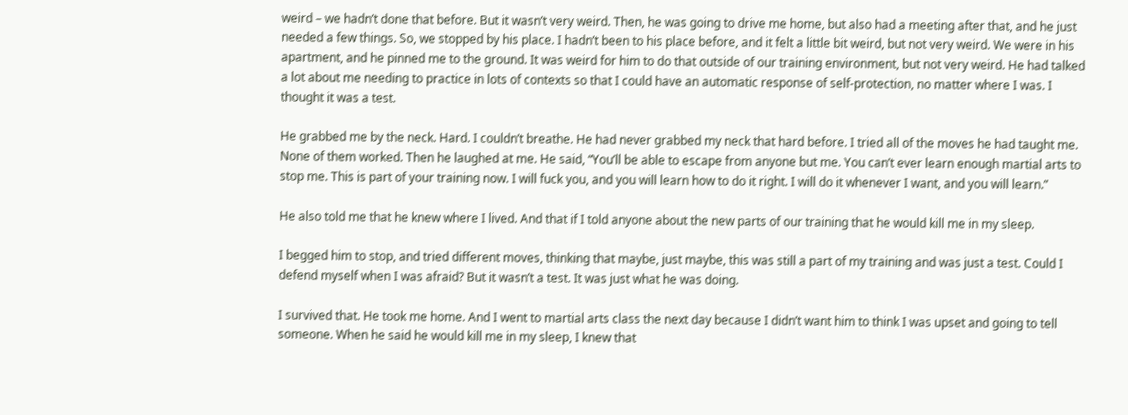weird – we hadn’t done that before. But it wasn’t very weird. Then, he was going to drive me home, but also had a meeting after that, and he just needed a few things. So, we stopped by his place. I hadn’t been to his place before, and it felt a little bit weird, but not very weird. We were in his apartment, and he pinned me to the ground. It was weird for him to do that outside of our training environment, but not very weird. He had talked a lot about me needing to practice in lots of contexts so that I could have an automatic response of self-protection, no matter where I was. I thought it was a test.

He grabbed me by the neck. Hard. I couldn’t breathe. He had never grabbed my neck that hard before. I tried all of the moves he had taught me. None of them worked. Then he laughed at me. He said, “You’ll be able to escape from anyone but me. You can’t ever learn enough martial arts to stop me. This is part of your training now. I will fuck you, and you will learn how to do it right. I will do it whenever I want, and you will learn.”

He also told me that he knew where I lived. And that if I told anyone about the new parts of our training that he would kill me in my sleep.

I begged him to stop, and tried different moves, thinking that maybe, just maybe, this was still a part of my training and was just a test. Could I defend myself when I was afraid? But it wasn’t a test. It was just what he was doing.

I survived that. He took me home. And I went to martial arts class the next day because I didn’t want him to think I was upset and going to tell someone. When he said he would kill me in my sleep, I knew that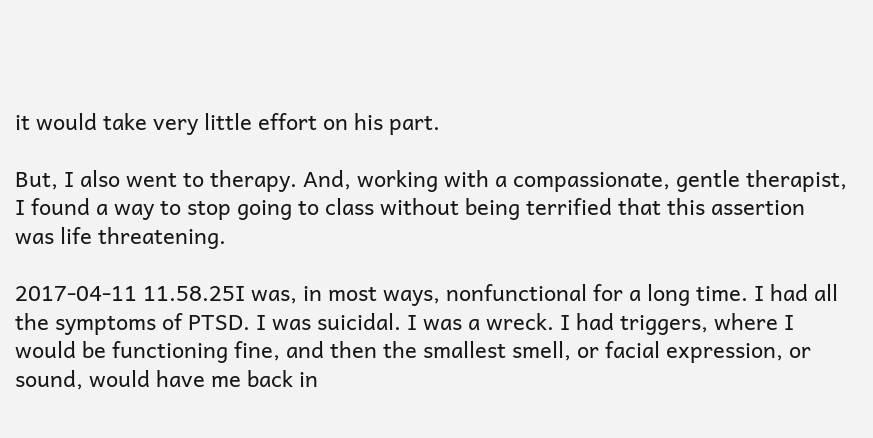it would take very little effort on his part.

But, I also went to therapy. And, working with a compassionate, gentle therapist, I found a way to stop going to class without being terrified that this assertion was life threatening.

2017-04-11 11.58.25I was, in most ways, nonfunctional for a long time. I had all the symptoms of PTSD. I was suicidal. I was a wreck. I had triggers, where I would be functioning fine, and then the smallest smell, or facial expression, or sound, would have me back in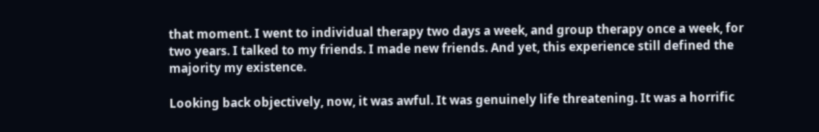that moment. I went to individual therapy two days a week, and group therapy once a week, for two years. I talked to my friends. I made new friends. And yet, this experience still defined the majority my existence.

Looking back objectively, now, it was awful. It was genuinely life threatening. It was a horrific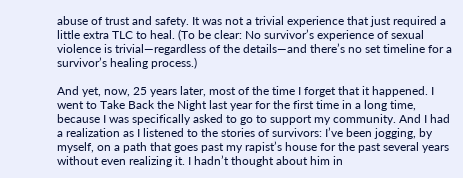abuse of trust and safety. It was not a trivial experience that just required a little extra TLC to heal. (To be clear: No survivor’s experience of sexual violence is trivial—regardless of the details—and there’s no set timeline for a survivor’s healing process.)

And yet, now, 25 years later, most of the time I forget that it happened. I went to Take Back the Night last year for the first time in a long time, because I was specifically asked to go to support my community. And I had a realization as I listened to the stories of survivors: I’ve been jogging, by myself, on a path that goes past my rapist’s house for the past several years without even realizing it. I hadn’t thought about him in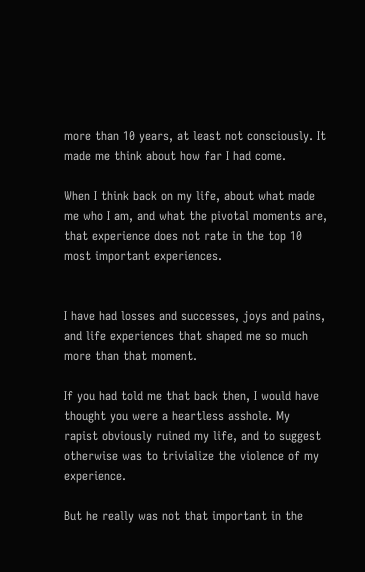more than 10 years, at least not consciously. It made me think about how far I had come.

When I think back on my life, about what made me who I am, and what the pivotal moments are, that experience does not rate in the top 10 most important experiences.


I have had losses and successes, joys and pains, and life experiences that shaped me so much more than that moment.

If you had told me that back then, I would have thought you were a heartless asshole. My rapist obviously ruined my life, and to suggest otherwise was to trivialize the violence of my experience.

But he really was not that important in the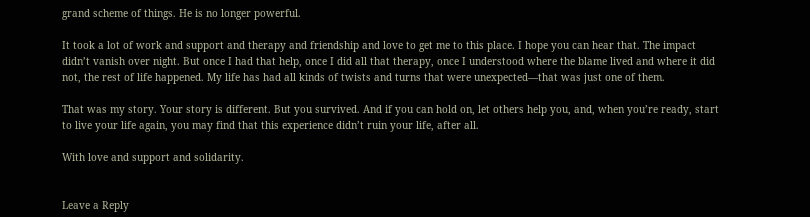grand scheme of things. He is no longer powerful.

It took a lot of work and support and therapy and friendship and love to get me to this place. I hope you can hear that. The impact didn’t vanish over night. But once I had that help, once I did all that therapy, once I understood where the blame lived and where it did not, the rest of life happened. My life has had all kinds of twists and turns that were unexpected—that was just one of them.

That was my story. Your story is different. But you survived. And if you can hold on, let others help you, and, when you’re ready, start to live your life again, you may find that this experience didn’t ruin your life, after all.

With love and support and solidarity.


Leave a Reply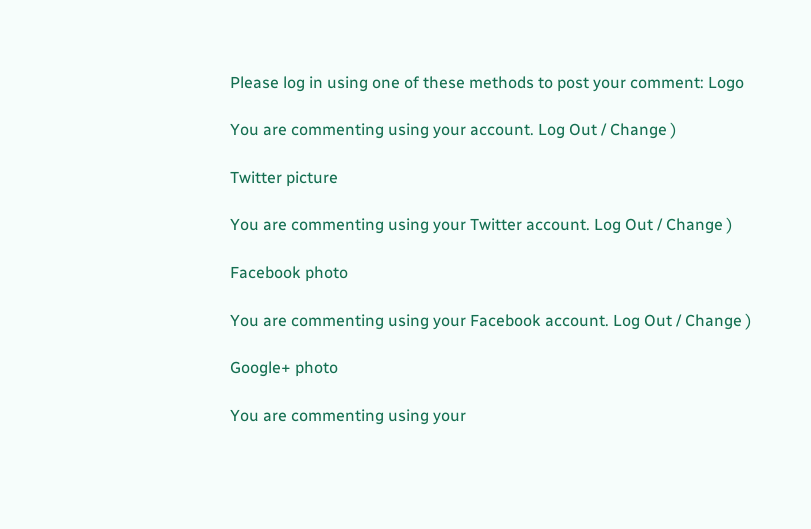Please log in using one of these methods to post your comment: Logo

You are commenting using your account. Log Out / Change )

Twitter picture

You are commenting using your Twitter account. Log Out / Change )

Facebook photo

You are commenting using your Facebook account. Log Out / Change )

Google+ photo

You are commenting using your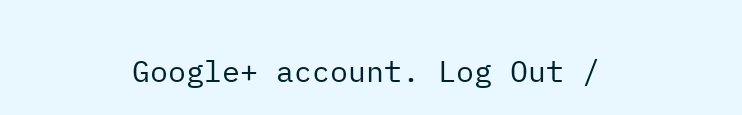Google+ account. Log Out /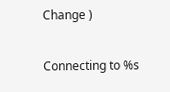Change )

Connecting to %s